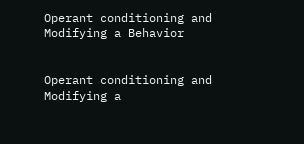Operant conditioning and Modifying a Behavior


Operant conditioning and Modifying a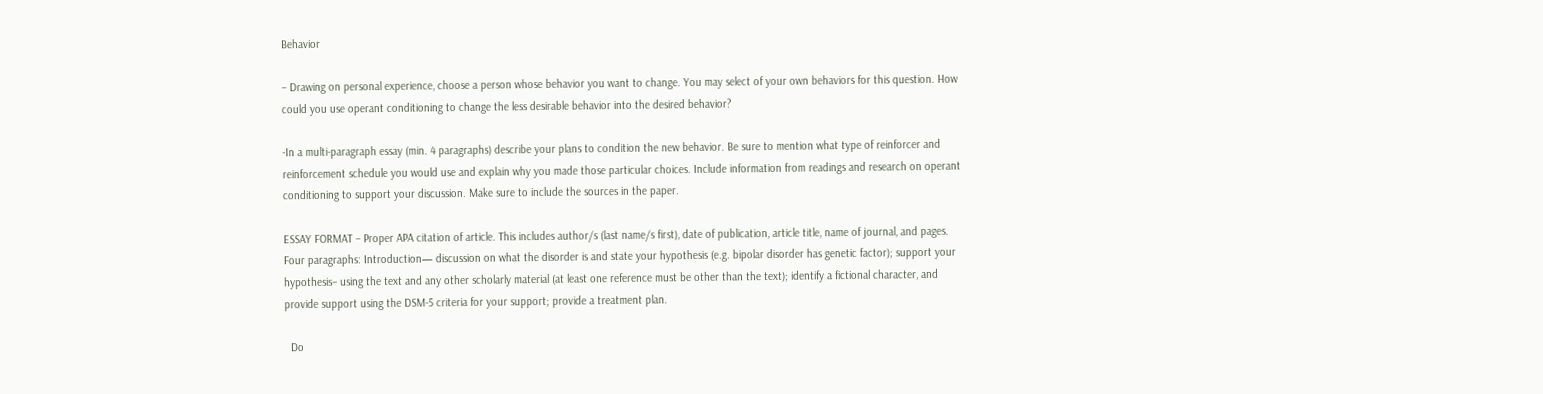Behavior

– Drawing on personal experience, choose a person whose behavior you want to change. You may select of your own behaviors for this question. How could you use operant conditioning to change the less desirable behavior into the desired behavior?

-In a multi-paragraph essay (min. 4 paragraphs) describe your plans to condition the new behavior. Be sure to mention what type of reinforcer and reinforcement schedule you would use and explain why you made those particular choices. Include information from readings and research on operant conditioning to support your discussion. Make sure to include the sources in the paper.

ESSAY FORMAT – Proper APA citation of article. This includes author/s (last name/s first), date of publication, article title, name of journal, and pages. Four paragraphs: Introduction— discussion on what the disorder is and state your hypothesis (e.g. bipolar disorder has genetic factor); support your hypothesis– using the text and any other scholarly material (at least one reference must be other than the text); identify a fictional character, and provide support using the DSM-5 criteria for your support; provide a treatment plan.

  Do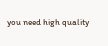you need high quality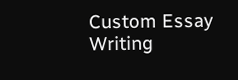Custom Essay Writing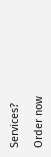Services?

Order now